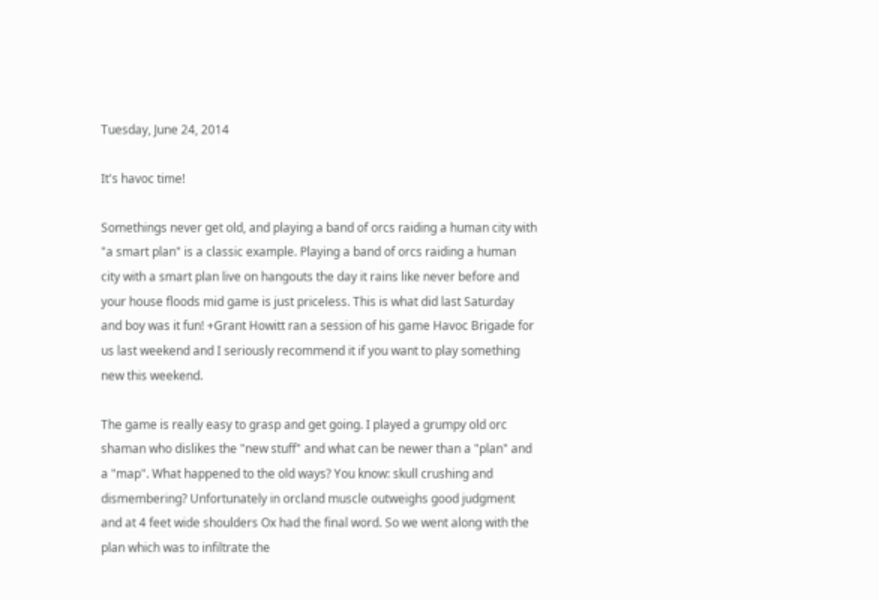Tuesday, June 24, 2014

It's havoc time!

Somethings never get old, and playing a band of orcs raiding a human city with "a smart plan" is a classic example. Playing a band of orcs raiding a human city with a smart plan live on hangouts the day it rains like never before and your house floods mid game is just priceless. This is what did last Saturday and boy was it fun! +Grant Howitt ran a session of his game Havoc Brigade for us last weekend and I seriously recommend it if you want to play something new this weekend.

The game is really easy to grasp and get going. I played a grumpy old orc shaman who dislikes the "new stuff" and what can be newer than a "plan" and a "map". What happened to the old ways? You know: skull crushing and dismembering? Unfortunately in orcland muscle outweighs good judgment and at 4 feet wide shoulders Ox had the final word. So we went along with the plan which was to infiltrate the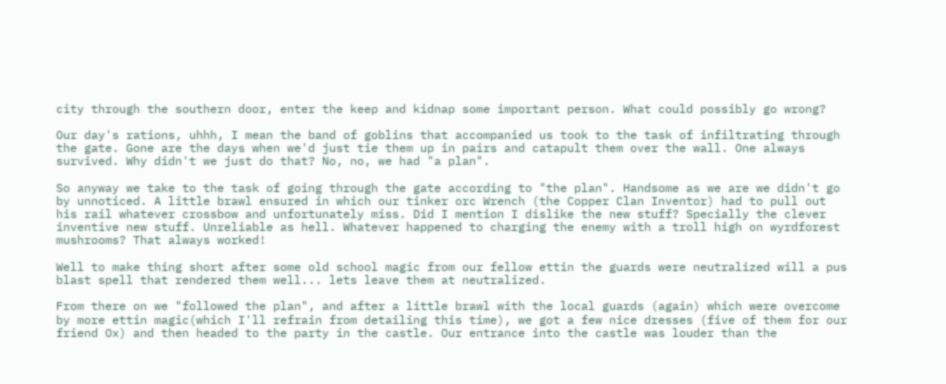city through the southern door, enter the keep and kidnap some important person. What could possibly go wrong?

Our day's rations, uhhh, I mean the band of goblins that accompanied us took to the task of infiltrating through the gate. Gone are the days when we'd just tie them up in pairs and catapult them over the wall. One always survived. Why didn't we just do that? No, no, we had "a plan".

So anyway we take to the task of going through the gate according to "the plan". Handsome as we are we didn't go by unnoticed. A little brawl ensured in which our tinker orc Wrench (the Copper Clan Inventor) had to pull out his rail whatever crossbow and unfortunately miss. Did I mention I dislike the new stuff? Specially the clever inventive new stuff. Unreliable as hell. Whatever happened to charging the enemy with a troll high on wyrdforest mushrooms? That always worked!

Well to make thing short after some old school magic from our fellow ettin the guards were neutralized will a pus blast spell that rendered them well... lets leave them at neutralized.

From there on we "followed the plan", and after a little brawl with the local guards (again) which were overcome by more ettin magic(which I'll refrain from detailing this time), we got a few nice dresses (five of them for our friend Ox) and then headed to the party in the castle. Our entrance into the castle was louder than the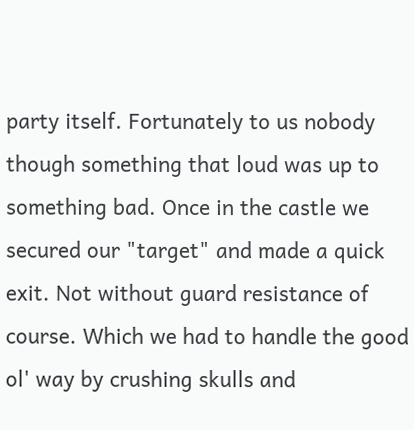party itself. Fortunately to us nobody though something that loud was up to something bad. Once in the castle we secured our "target" and made a quick exit. Not without guard resistance of course. Which we had to handle the good ol' way by crushing skulls and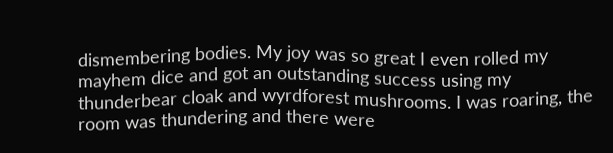dismembering bodies. My joy was so great I even rolled my mayhem dice and got an outstanding success using my thunderbear cloak and wyrdforest mushrooms. I was roaring, the room was thundering and there were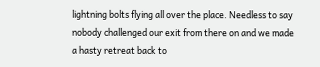lightning bolts flying all over the place. Needless to say nobody challenged our exit from there on and we made a hasty retreat back to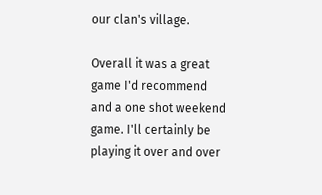our clan's village.

Overall it was a great game I'd recommend and a one shot weekend game. I'll certainly be playing it over and over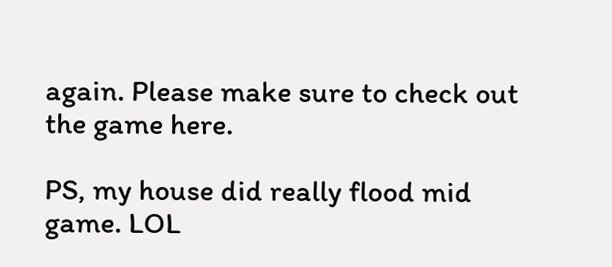again. Please make sure to check out the game here.

PS, my house did really flood mid game. LOL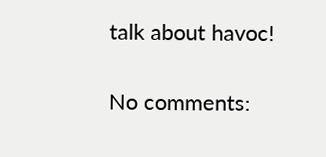talk about havoc!

No comments: